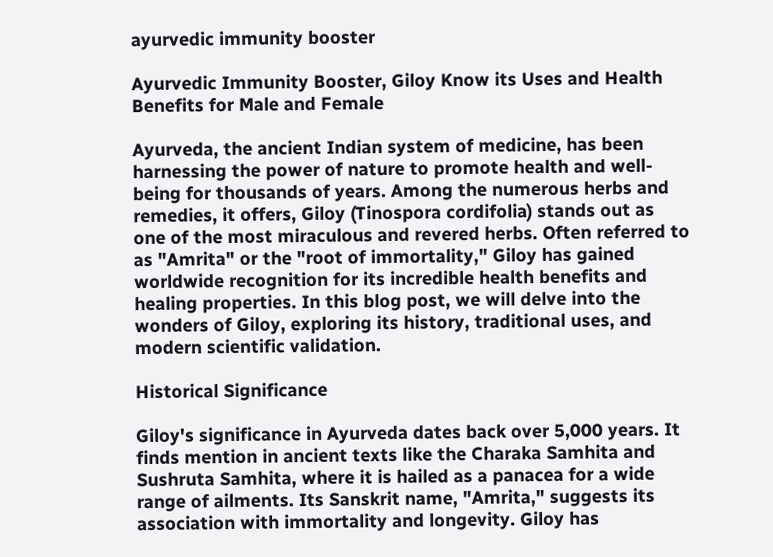ayurvedic immunity booster

Ayurvedic Immunity Booster, Giloy Know its Uses and Health Benefits for Male and Female

Ayurveda, the ancient Indian system of medicine, has been harnessing the power of nature to promote health and well-being for thousands of years. Among the numerous herbs and remedies, it offers, Giloy (Tinospora cordifolia) stands out as one of the most miraculous and revered herbs. Often referred to as "Amrita" or the "root of immortality," Giloy has gained worldwide recognition for its incredible health benefits and healing properties. In this blog post, we will delve into the wonders of Giloy, exploring its history, traditional uses, and modern scientific validation.

Historical Significance

Giloy's significance in Ayurveda dates back over 5,000 years. It finds mention in ancient texts like the Charaka Samhita and Sushruta Samhita, where it is hailed as a panacea for a wide range of ailments. Its Sanskrit name, "Amrita," suggests its association with immortality and longevity. Giloy has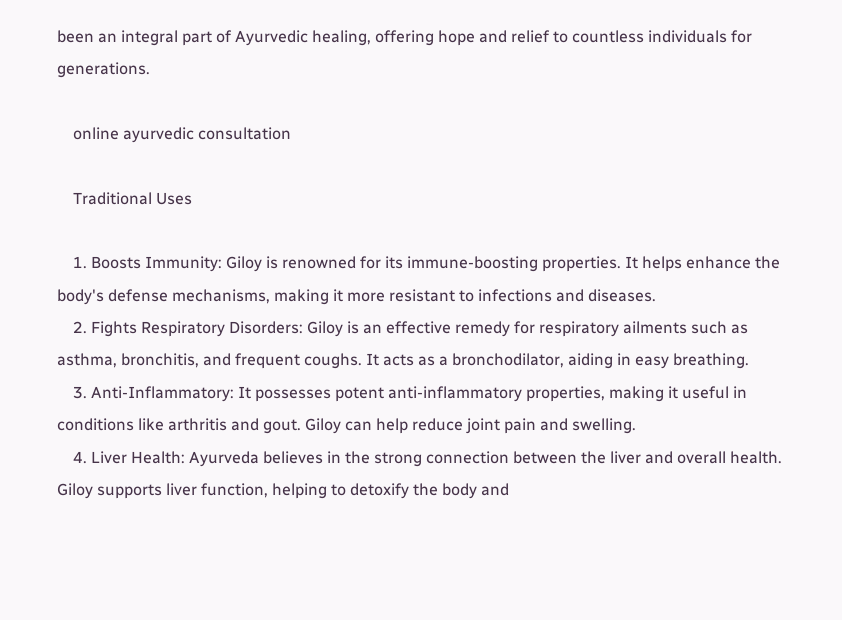been an integral part of Ayurvedic healing, offering hope and relief to countless individuals for generations.

    online ayurvedic consultation

    Traditional Uses

    1. Boosts Immunity: Giloy is renowned for its immune-boosting properties. It helps enhance the body's defense mechanisms, making it more resistant to infections and diseases.
    2. Fights Respiratory Disorders: Giloy is an effective remedy for respiratory ailments such as asthma, bronchitis, and frequent coughs. It acts as a bronchodilator, aiding in easy breathing.
    3. Anti-Inflammatory: It possesses potent anti-inflammatory properties, making it useful in conditions like arthritis and gout. Giloy can help reduce joint pain and swelling.
    4. Liver Health: Ayurveda believes in the strong connection between the liver and overall health. Giloy supports liver function, helping to detoxify the body and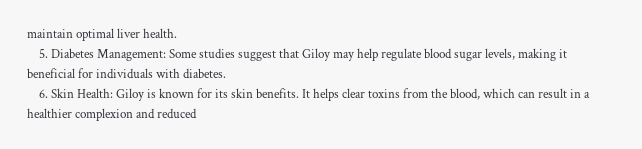maintain optimal liver health.
    5. Diabetes Management: Some studies suggest that Giloy may help regulate blood sugar levels, making it beneficial for individuals with diabetes.
    6. Skin Health: Giloy is known for its skin benefits. It helps clear toxins from the blood, which can result in a healthier complexion and reduced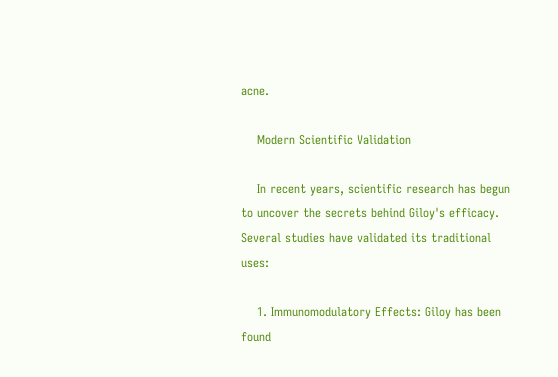acne.

    Modern Scientific Validation

    In recent years, scientific research has begun to uncover the secrets behind Giloy's efficacy. Several studies have validated its traditional uses:

    1. Immunomodulatory Effects: Giloy has been found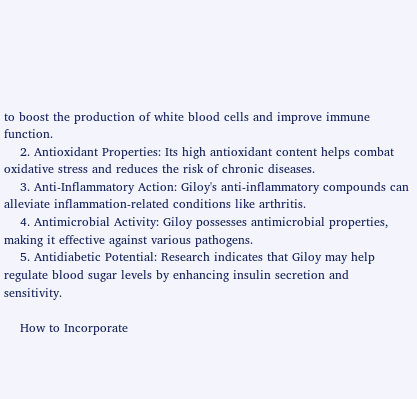to boost the production of white blood cells and improve immune function.
    2. Antioxidant Properties: Its high antioxidant content helps combat oxidative stress and reduces the risk of chronic diseases.
    3. Anti-Inflammatory Action: Giloy's anti-inflammatory compounds can alleviate inflammation-related conditions like arthritis.
    4. Antimicrobial Activity: Giloy possesses antimicrobial properties, making it effective against various pathogens.
    5. Antidiabetic Potential: Research indicates that Giloy may help regulate blood sugar levels by enhancing insulin secretion and sensitivity.

    How to Incorporate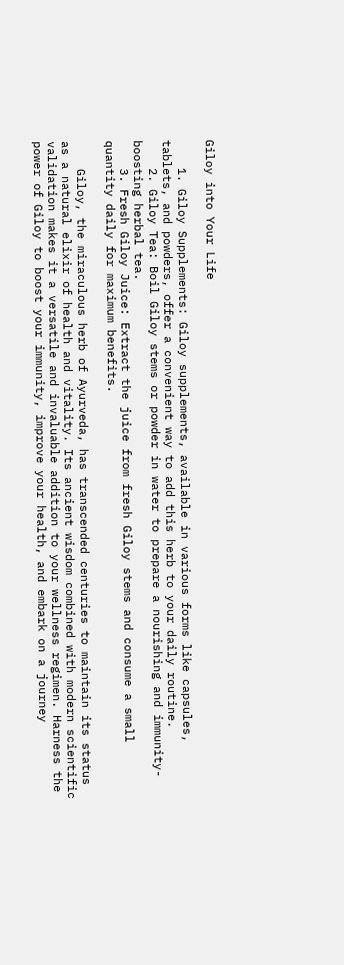Giloy into Your Life

    1. Giloy Supplements: Giloy supplements, available in various forms like capsules, tablets, and powders, offer a convenient way to add this herb to your daily routine.
    2. Giloy Tea: Boil Giloy stems or powder in water to prepare a nourishing and immunity-boosting herbal tea.
    3. Fresh Giloy Juice: Extract the juice from fresh Giloy stems and consume a small quantity daily for maximum benefits.

    Giloy, the miraculous herb of Ayurveda, has transcended centuries to maintain its status as a natural elixir of health and vitality. Its ancient wisdom combined with modern scientific validation makes it a versatile and invaluable addition to your wellness regimen. Harness the power of Giloy to boost your immunity, improve your health, and embark on a journey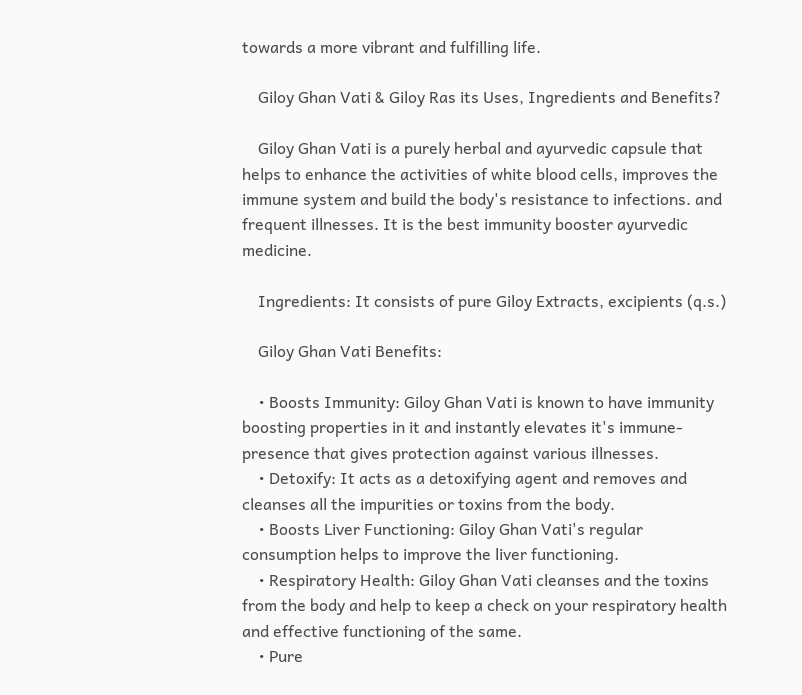towards a more vibrant and fulfilling life.

    Giloy Ghan Vati & Giloy Ras its Uses, Ingredients and Benefits?

    Giloy Ghan Vati is a purely herbal and ayurvedic capsule that helps to enhance the activities of white blood cells, improves the immune system and build the body's resistance to infections. and frequent illnesses. It is the best immunity booster ayurvedic medicine.

    Ingredients: It consists of pure Giloy Extracts, excipients (q.s.)

    Giloy Ghan Vati Benefits:

    • Boosts Immunity: Giloy Ghan Vati is known to have immunity boosting properties in it and instantly elevates it's immune-presence that gives protection against various illnesses.
    • Detoxify: It acts as a detoxifying agent and removes and cleanses all the impurities or toxins from the body.
    • Boosts Liver Functioning: Giloy Ghan Vati's regular consumption helps to improve the liver functioning.
    • Respiratory Health: Giloy Ghan Vati cleanses and the toxins from the body and help to keep a check on your respiratory health and effective functioning of the same.
    • Pure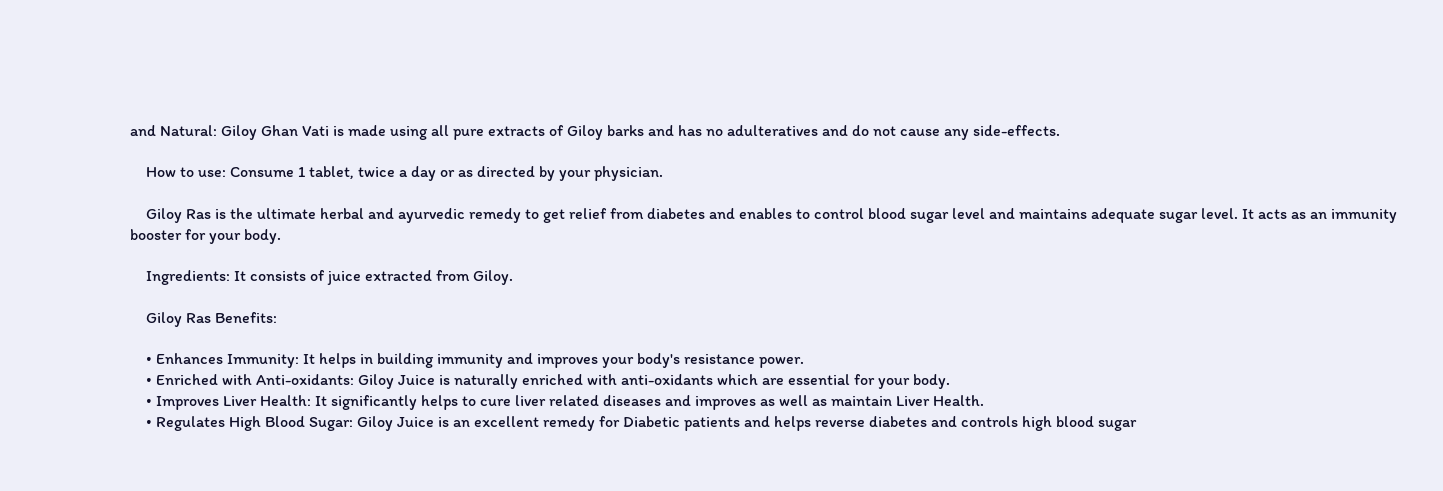and Natural: Giloy Ghan Vati is made using all pure extracts of Giloy barks and has no adulteratives and do not cause any side-effects.

    How to use: Consume 1 tablet, twice a day or as directed by your physician.

    Giloy Ras is the ultimate herbal and ayurvedic remedy to get relief from diabetes and enables to control blood sugar level and maintains adequate sugar level. It acts as an immunity booster for your body.

    Ingredients: It consists of juice extracted from Giloy.

    Giloy Ras Benefits:

    • Enhances Immunity: It helps in building immunity and improves your body's resistance power.
    • Enriched with Anti-oxidants: Giloy Juice is naturally enriched with anti-oxidants which are essential for your body.
    • Improves Liver Health: It significantly helps to cure liver related diseases and improves as well as maintain Liver Health.
    • Regulates High Blood Sugar: Giloy Juice is an excellent remedy for Diabetic patients and helps reverse diabetes and controls high blood sugar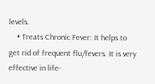levels.
    • Treats Chronic Fever: It helps to get rid of frequent flu/fevers. It is very effective in life-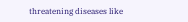threatening diseases like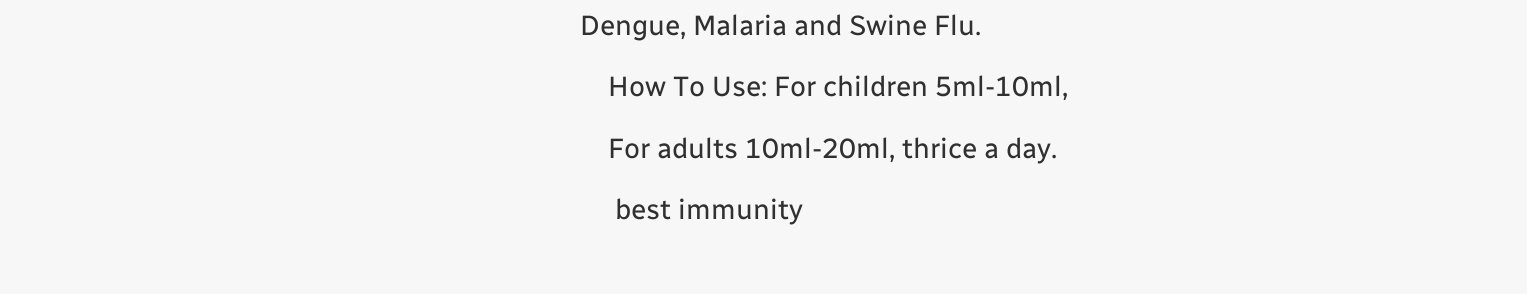Dengue, Malaria and Swine Flu.

    How To Use: For children 5ml-10ml,

    For adults 10ml-20ml, thrice a day.

     best immunity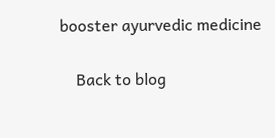booster ayurvedic medicine

    Back to blog